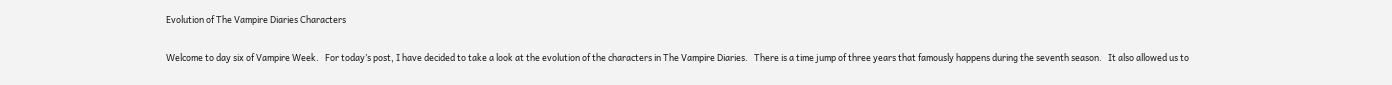Evolution of The Vampire Diaries Characters

Welcome to day six of Vampire Week.   For today’s post, I have decided to take a look at the evolution of the characters in The Vampire Diaries.   There is a time jump of three years that famously happens during the seventh season.   It also allowed us to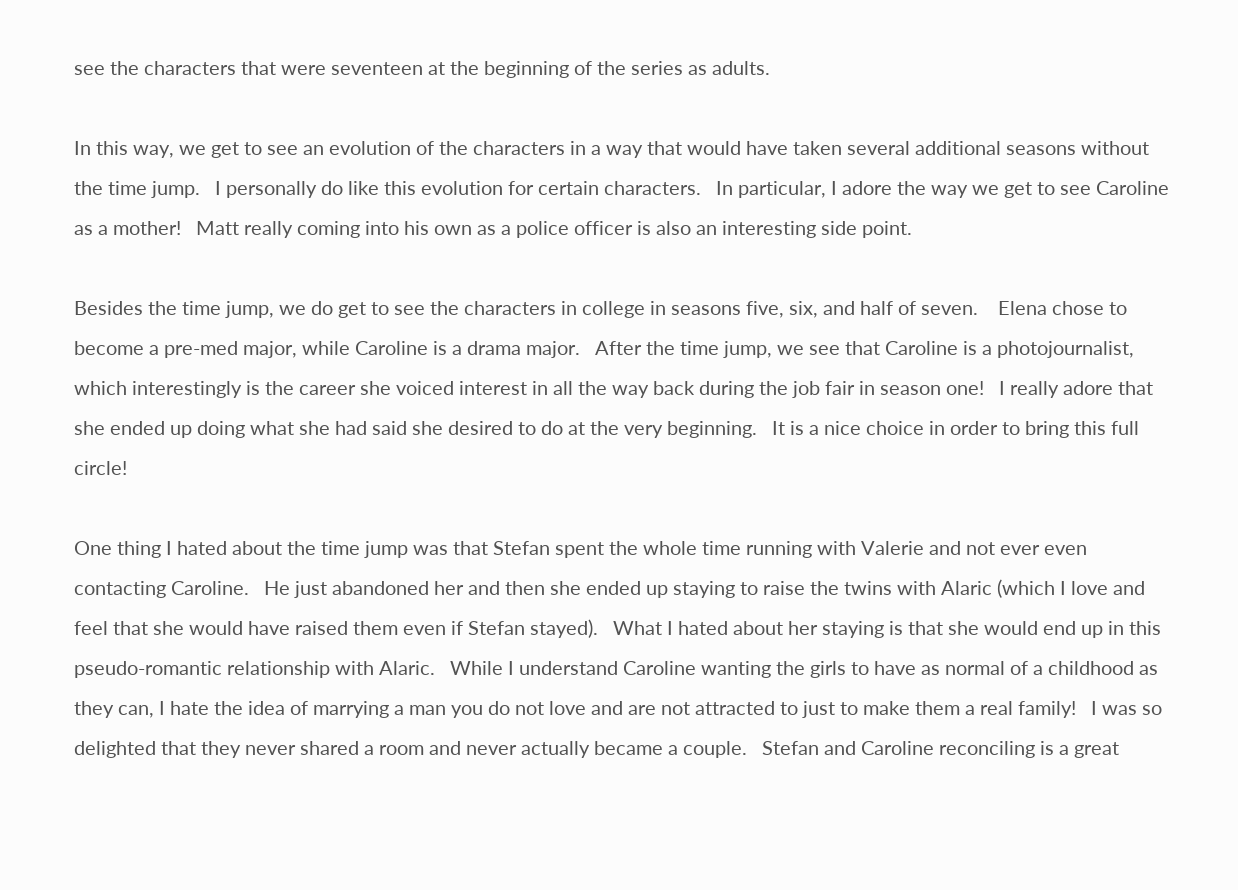see the characters that were seventeen at the beginning of the series as adults.

In this way, we get to see an evolution of the characters in a way that would have taken several additional seasons without the time jump.   I personally do like this evolution for certain characters.   In particular, I adore the way we get to see Caroline as a mother!   Matt really coming into his own as a police officer is also an interesting side point.

Besides the time jump, we do get to see the characters in college in seasons five, six, and half of seven.    Elena chose to become a pre-med major, while Caroline is a drama major.   After the time jump, we see that Caroline is a photojournalist, which interestingly is the career she voiced interest in all the way back during the job fair in season one!   I really adore that she ended up doing what she had said she desired to do at the very beginning.   It is a nice choice in order to bring this full circle!

One thing I hated about the time jump was that Stefan spent the whole time running with Valerie and not ever even contacting Caroline.   He just abandoned her and then she ended up staying to raise the twins with Alaric (which I love and feel that she would have raised them even if Stefan stayed).   What I hated about her staying is that she would end up in this pseudo-romantic relationship with Alaric.   While I understand Caroline wanting the girls to have as normal of a childhood as they can, I hate the idea of marrying a man you do not love and are not attracted to just to make them a real family!   I was so delighted that they never shared a room and never actually became a couple.   Stefan and Caroline reconciling is a great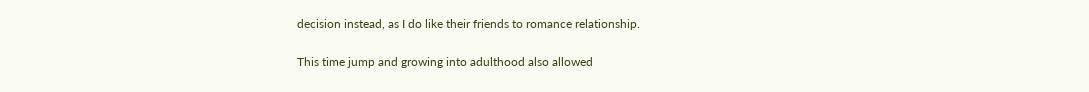decision instead, as I do like their friends to romance relationship.

This time jump and growing into adulthood also allowed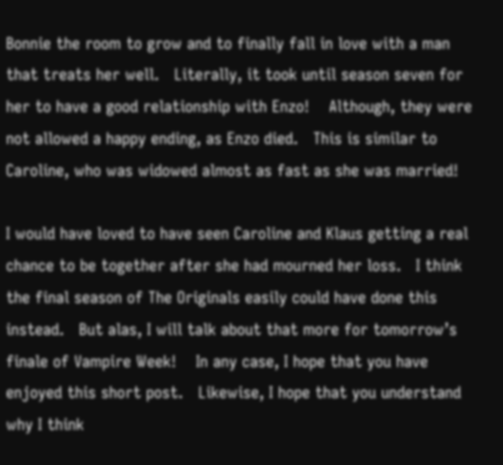Bonnie the room to grow and to finally fall in love with a man that treats her well.   Literally, it took until season seven for her to have a good relationship with Enzo!    Although, they were not allowed a happy ending, as Enzo died.   This is similar to Caroline, who was widowed almost as fast as she was married!

I would have loved to have seen Caroline and Klaus getting a real chance to be together after she had mourned her loss.   I think the final season of The Originals easily could have done this instead.   But alas, I will talk about that more for tomorrow’s finale of Vampire Week!    In any case, I hope that you have enjoyed this short post.   Likewise, I hope that you understand why I think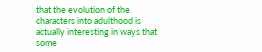that the evolution of the characters into adulthood is actually interesting in ways that some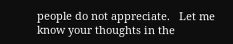people do not appreciate.   Let me know your thoughts in the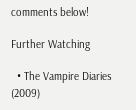comments below!

Further Watching

  • The Vampire Diaries (2009)